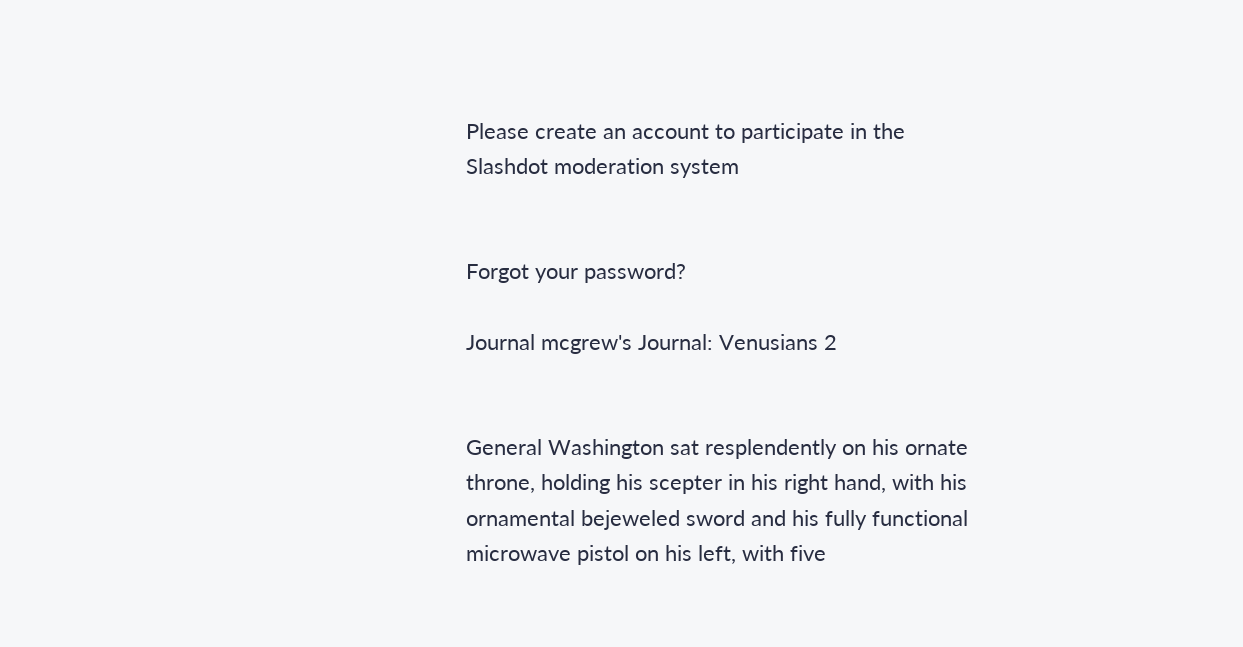Please create an account to participate in the Slashdot moderation system


Forgot your password?

Journal mcgrew's Journal: Venusians 2


General Washington sat resplendently on his ornate throne, holding his scepter in his right hand, with his ornamental bejeweled sword and his fully functional microwave pistol on his left, with five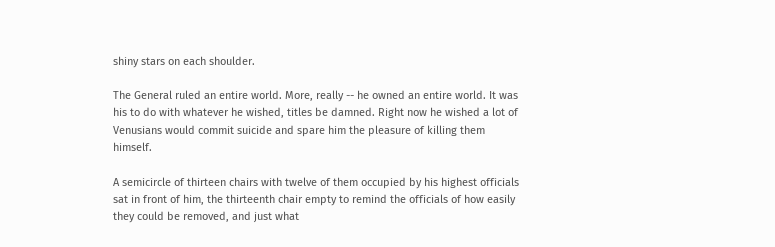shiny stars on each shoulder.

The General ruled an entire world. More, really -- he owned an entire world. It was his to do with whatever he wished, titles be damned. Right now he wished a lot of Venusians would commit suicide and spare him the pleasure of killing them himself.

A semicircle of thirteen chairs with twelve of them occupied by his highest officials sat in front of him, the thirteenth chair empty to remind the officials of how easily they could be removed, and just what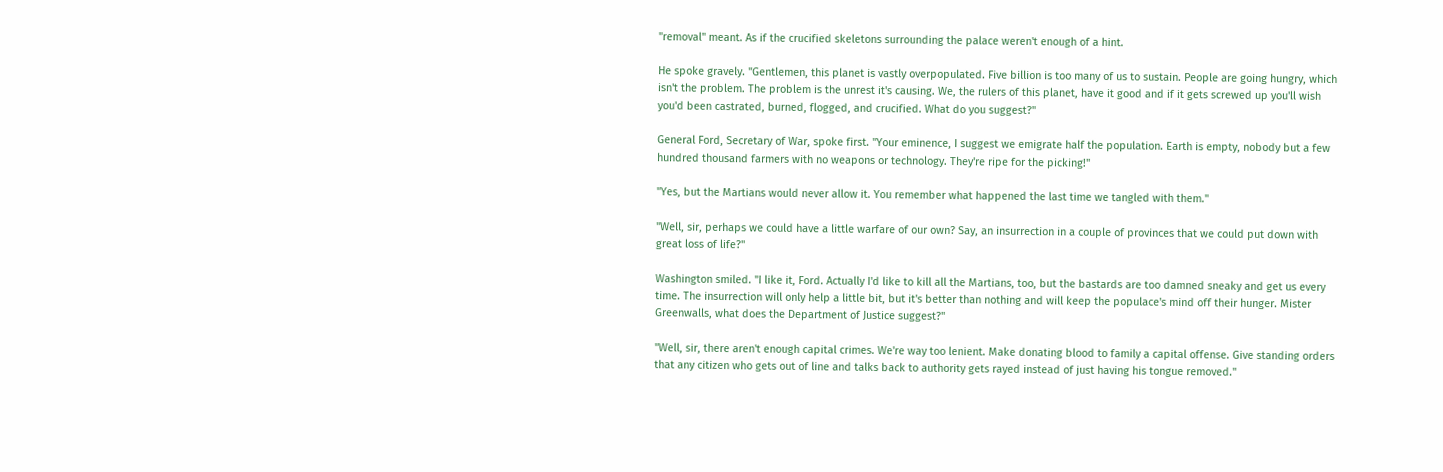"removal" meant. As if the crucified skeletons surrounding the palace weren't enough of a hint.

He spoke gravely. "Gentlemen, this planet is vastly overpopulated. Five billion is too many of us to sustain. People are going hungry, which isn't the problem. The problem is the unrest it's causing. We, the rulers of this planet, have it good and if it gets screwed up you'll wish you'd been castrated, burned, flogged, and crucified. What do you suggest?"

General Ford, Secretary of War, spoke first. "Your eminence, I suggest we emigrate half the population. Earth is empty, nobody but a few hundred thousand farmers with no weapons or technology. They're ripe for the picking!"

"Yes, but the Martians would never allow it. You remember what happened the last time we tangled with them."

"Well, sir, perhaps we could have a little warfare of our own? Say, an insurrection in a couple of provinces that we could put down with great loss of life?"

Washington smiled. "I like it, Ford. Actually I'd like to kill all the Martians, too, but the bastards are too damned sneaky and get us every time. The insurrection will only help a little bit, but it's better than nothing and will keep the populace's mind off their hunger. Mister Greenwalls, what does the Department of Justice suggest?"

"Well, sir, there aren't enough capital crimes. We're way too lenient. Make donating blood to family a capital offense. Give standing orders that any citizen who gets out of line and talks back to authority gets rayed instead of just having his tongue removed."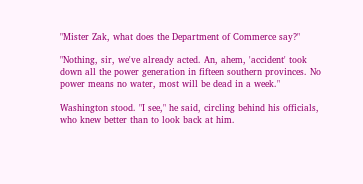"Mister Zak, what does the Department of Commerce say?"

"Nothing, sir, we've already acted. An, ahem, 'accident' took down all the power generation in fifteen southern provinces. No power means no water, most will be dead in a week."

Washington stood. "I see," he said, circling behind his officials, who knew better than to look back at him.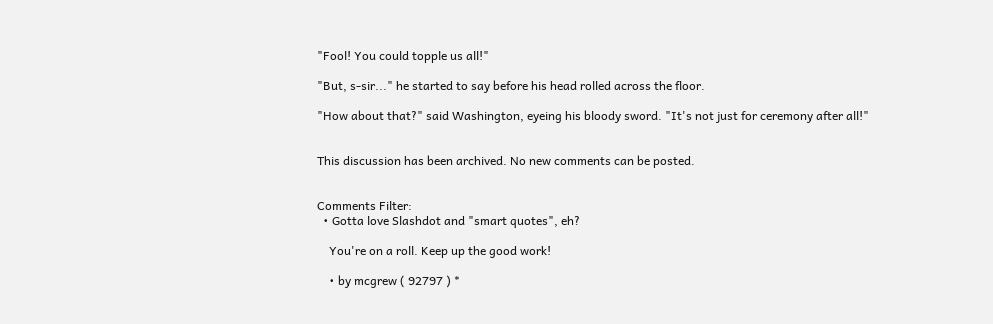"Fool! You could topple us all!"

"But, s-sir..." he started to say before his head rolled across the floor.

"How about that?" said Washington, eyeing his bloody sword. "It's not just for ceremony after all!"


This discussion has been archived. No new comments can be posted.


Comments Filter:
  • Gotta love Slashdot and "smart quotes", eh?

    You're on a roll. Keep up the good work!

    • by mcgrew ( 92797 ) *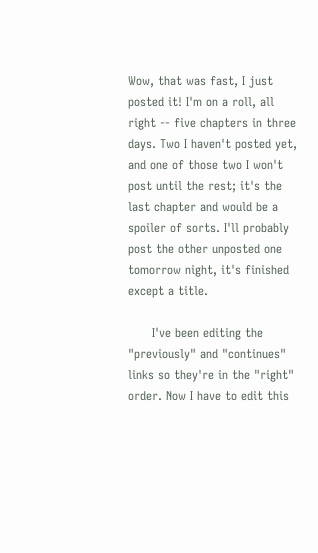Wow, that was fast, I just posted it! I'm on a roll, all right -- five chapters in three days. Two I haven't posted yet, and one of those two I won't post until the rest; it's the last chapter and would be a spoiler of sorts. I'll probably post the other unposted one tomorrow night, it's finished except a title.

      I've been editing the "previously" and "continues" links so they're in the "right" order. Now I have to edit this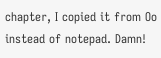chapter, I copied it from Oo instead of notepad. Damn!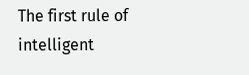The first rule of intelligent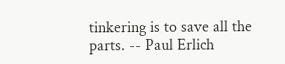tinkering is to save all the parts. -- Paul Erlich